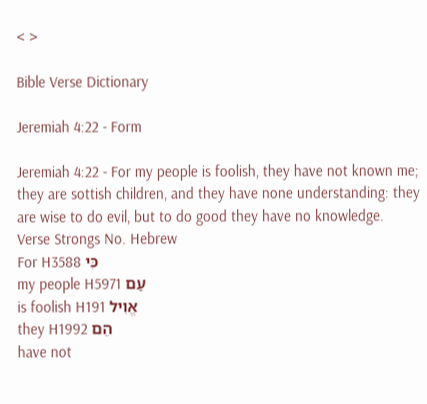< >

Bible Verse Dictionary

Jeremiah 4:22 - Form

Jeremiah 4:22 - For my people is foolish, they have not known me; they are sottish children, and they have none understanding: they are wise to do evil, but to do good they have no knowledge.
Verse Strongs No. Hebrew
For H3588 כִּי
my people H5971 עַם
is foolish H191 אֱוִיל
they H1992 הֵם
have not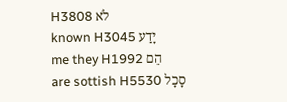H3808 לֹא
known H3045 יָדַע
me they H1992 הֵם
are sottish H5530 סָכָל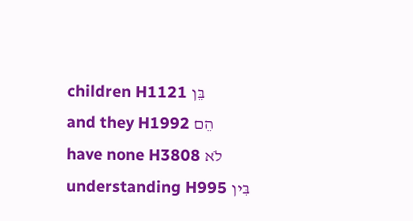children H1121 בֵּן
and they H1992 הֵם
have none H3808 לֹא
understanding H995 בִּין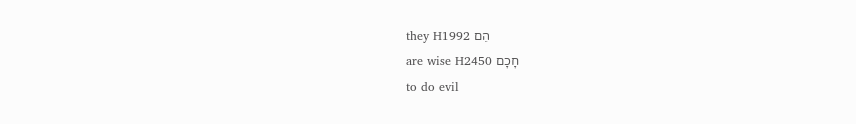they H1992 הֵם
are wise H2450 חָכָם
to do evil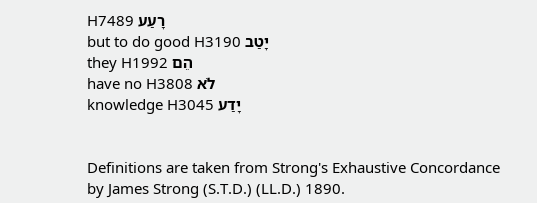H7489 רָעַע
but to do good H3190 יָטַב
they H1992 הֵם
have no H3808 לֹא
knowledge H3045 יָדַע


Definitions are taken from Strong's Exhaustive Concordance
by James Strong (S.T.D.) (LL.D.) 1890.